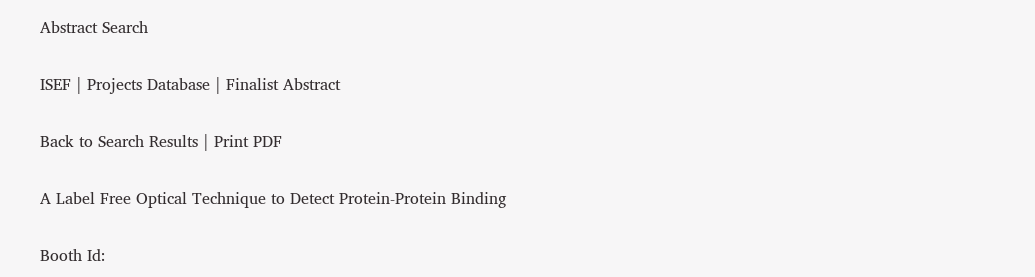Abstract Search

ISEF | Projects Database | Finalist Abstract

Back to Search Results | Print PDF

A Label Free Optical Technique to Detect Protein-Protein Binding

Booth Id: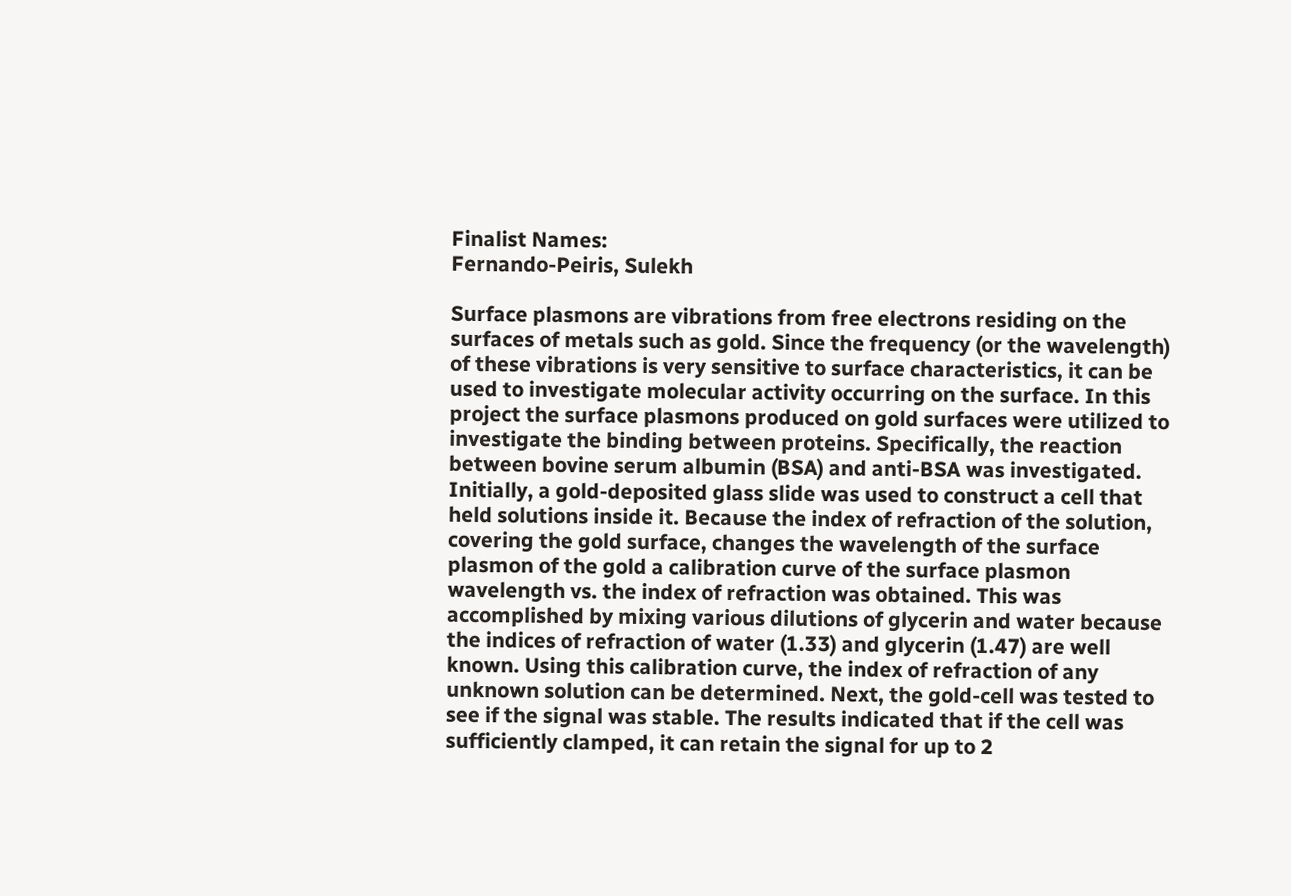Finalist Names:
Fernando-Peiris, Sulekh

Surface plasmons are vibrations from free electrons residing on the surfaces of metals such as gold. Since the frequency (or the wavelength) of these vibrations is very sensitive to surface characteristics, it can be used to investigate molecular activity occurring on the surface. In this project the surface plasmons produced on gold surfaces were utilized to investigate the binding between proteins. Specifically, the reaction between bovine serum albumin (BSA) and anti-BSA was investigated. Initially, a gold-deposited glass slide was used to construct a cell that held solutions inside it. Because the index of refraction of the solution, covering the gold surface, changes the wavelength of the surface plasmon of the gold a calibration curve of the surface plasmon wavelength vs. the index of refraction was obtained. This was accomplished by mixing various dilutions of glycerin and water because the indices of refraction of water (1.33) and glycerin (1.47) are well known. Using this calibration curve, the index of refraction of any unknown solution can be determined. Next, the gold-cell was tested to see if the signal was stable. The results indicated that if the cell was sufficiently clamped, it can retain the signal for up to 2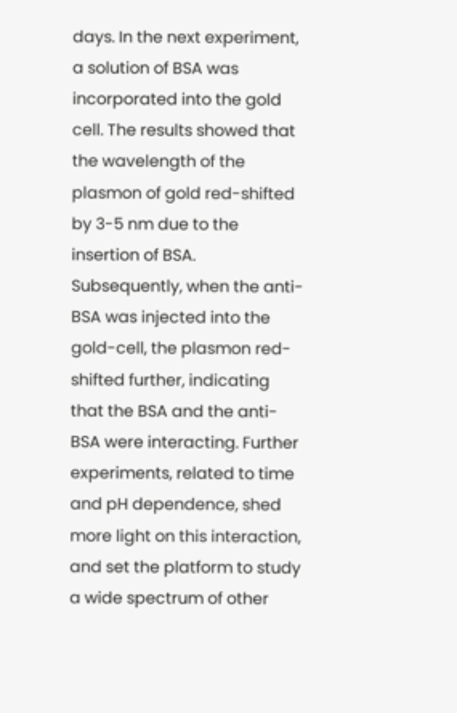days. In the next experiment, a solution of BSA was incorporated into the gold cell. The results showed that the wavelength of the plasmon of gold red-shifted by 3-5 nm due to the insertion of BSA. Subsequently, when the anti-BSA was injected into the gold-cell, the plasmon red-shifted further, indicating that the BSA and the anti-BSA were interacting. Further experiments, related to time and pH dependence, shed more light on this interaction, and set the platform to study a wide spectrum of other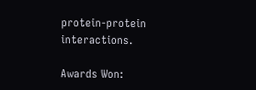protein-protein interactions.

Awards Won: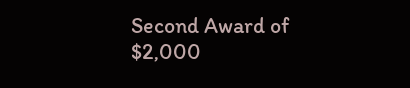Second Award of $2,000